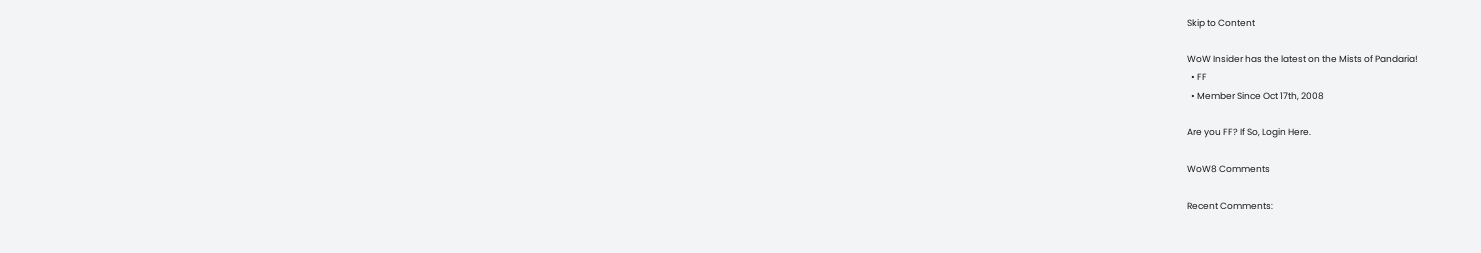Skip to Content

WoW Insider has the latest on the Mists of Pandaria!
  • FF
  • Member Since Oct 17th, 2008

Are you FF? If So, Login Here.

WoW8 Comments

Recent Comments: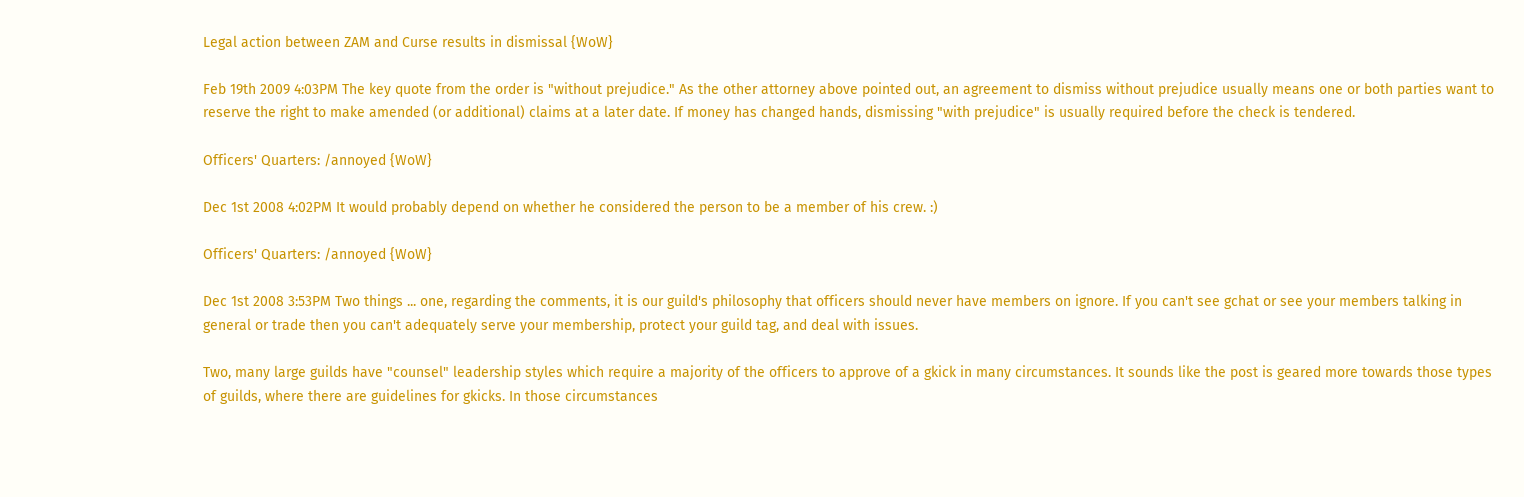Legal action between ZAM and Curse results in dismissal {WoW}

Feb 19th 2009 4:03PM The key quote from the order is "without prejudice." As the other attorney above pointed out, an agreement to dismiss without prejudice usually means one or both parties want to reserve the right to make amended (or additional) claims at a later date. If money has changed hands, dismissing "with prejudice" is usually required before the check is tendered.

Officers' Quarters: /annoyed {WoW}

Dec 1st 2008 4:02PM It would probably depend on whether he considered the person to be a member of his crew. :)

Officers' Quarters: /annoyed {WoW}

Dec 1st 2008 3:53PM Two things ... one, regarding the comments, it is our guild's philosophy that officers should never have members on ignore. If you can't see gchat or see your members talking in general or trade then you can't adequately serve your membership, protect your guild tag, and deal with issues.

Two, many large guilds have "counsel" leadership styles which require a majority of the officers to approve of a gkick in many circumstances. It sounds like the post is geared more towards those types of guilds, where there are guidelines for gkicks. In those circumstances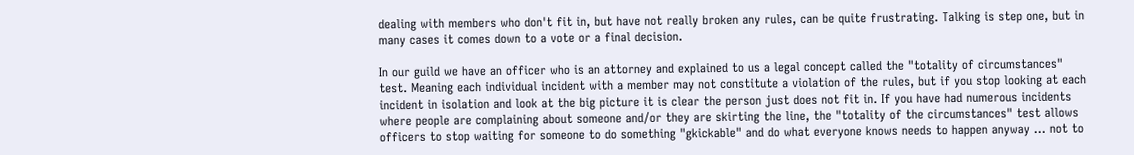dealing with members who don't fit in, but have not really broken any rules, can be quite frustrating. Talking is step one, but in many cases it comes down to a vote or a final decision.

In our guild we have an officer who is an attorney and explained to us a legal concept called the "totality of circumstances" test. Meaning each individual incident with a member may not constitute a violation of the rules, but if you stop looking at each incident in isolation and look at the big picture it is clear the person just does not fit in. If you have had numerous incidents where people are complaining about someone and/or they are skirting the line, the "totality of the circumstances" test allows officers to stop waiting for someone to do something "gkickable" and do what everyone knows needs to happen anyway ... not to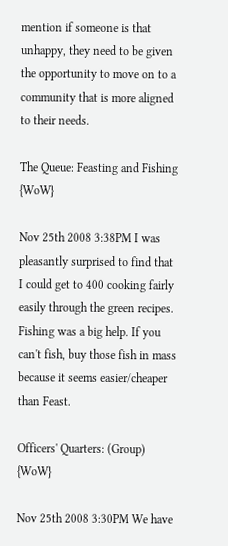mention if someone is that unhappy, they need to be given the opportunity to move on to a community that is more aligned to their needs.

The Queue: Feasting and Fishing {WoW}

Nov 25th 2008 3:38PM I was pleasantly surprised to find that I could get to 400 cooking fairly easily through the green recipes. Fishing was a big help. If you can't fish, buy those fish in mass because it seems easier/cheaper than Feast.

Officers' Quarters: (Group) {WoW}

Nov 25th 2008 3:30PM We have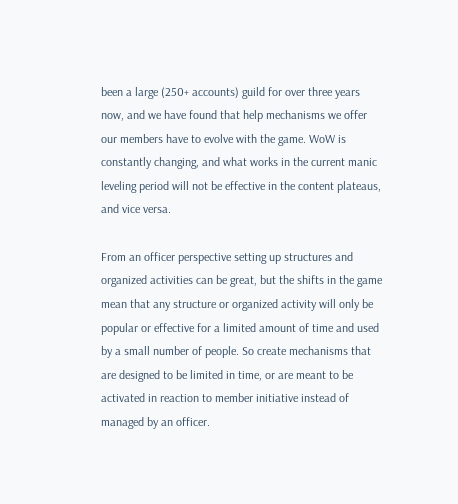been a large (250+ accounts) guild for over three years now, and we have found that help mechanisms we offer our members have to evolve with the game. WoW is constantly changing, and what works in the current manic leveling period will not be effective in the content plateaus, and vice versa.

From an officer perspective setting up structures and organized activities can be great, but the shifts in the game mean that any structure or organized activity will only be popular or effective for a limited amount of time and used by a small number of people. So create mechanisms that are designed to be limited in time, or are meant to be activated in reaction to member initiative instead of managed by an officer.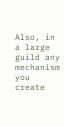Also, in a large guild any mechanism you create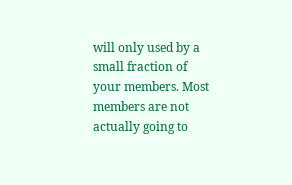will only used by a small fraction of your members. Most members are not actually going to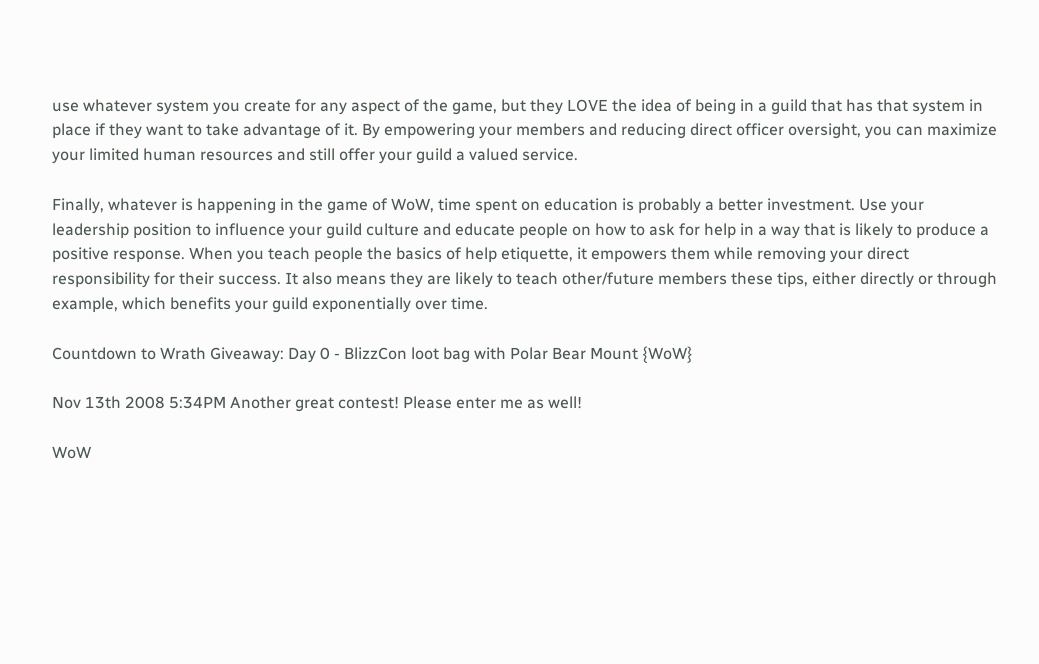use whatever system you create for any aspect of the game, but they LOVE the idea of being in a guild that has that system in place if they want to take advantage of it. By empowering your members and reducing direct officer oversight, you can maximize your limited human resources and still offer your guild a valued service.

Finally, whatever is happening in the game of WoW, time spent on education is probably a better investment. Use your leadership position to influence your guild culture and educate people on how to ask for help in a way that is likely to produce a positive response. When you teach people the basics of help etiquette, it empowers them while removing your direct responsibility for their success. It also means they are likely to teach other/future members these tips, either directly or through example, which benefits your guild exponentially over time.

Countdown to Wrath Giveaway: Day 0 - BlizzCon loot bag with Polar Bear Mount {WoW}

Nov 13th 2008 5:34PM Another great contest! Please enter me as well!

WoW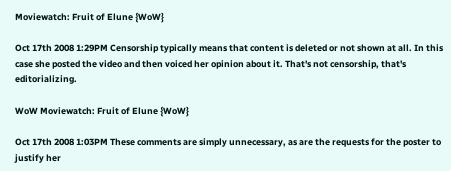Moviewatch: Fruit of Elune {WoW}

Oct 17th 2008 1:29PM Censorship typically means that content is deleted or not shown at all. In this case she posted the video and then voiced her opinion about it. That's not censorship, that's editorializing.

WoW Moviewatch: Fruit of Elune {WoW}

Oct 17th 2008 1:03PM These comments are simply unnecessary, as are the requests for the poster to justify her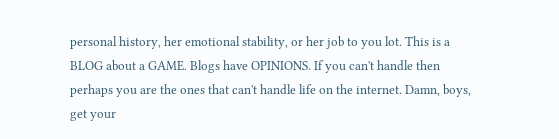personal history, her emotional stability, or her job to you lot. This is a BLOG about a GAME. Blogs have OPINIONS. If you can't handle then perhaps you are the ones that can't handle life on the internet. Damn, boys, get your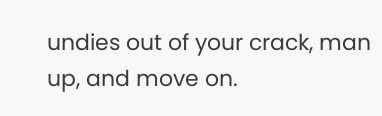undies out of your crack, man up, and move on.